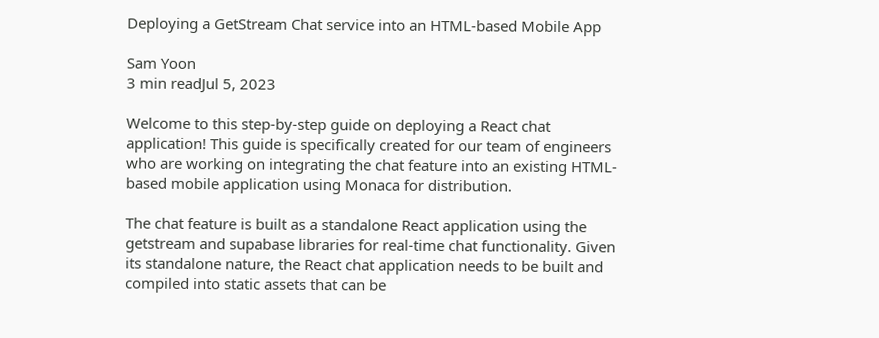Deploying a GetStream Chat service into an HTML-based Mobile App

Sam Yoon
3 min readJul 5, 2023

Welcome to this step-by-step guide on deploying a React chat application! This guide is specifically created for our team of engineers who are working on integrating the chat feature into an existing HTML-based mobile application using Monaca for distribution.

The chat feature is built as a standalone React application using the getstream and supabase libraries for real-time chat functionality. Given its standalone nature, the React chat application needs to be built and compiled into static assets that can be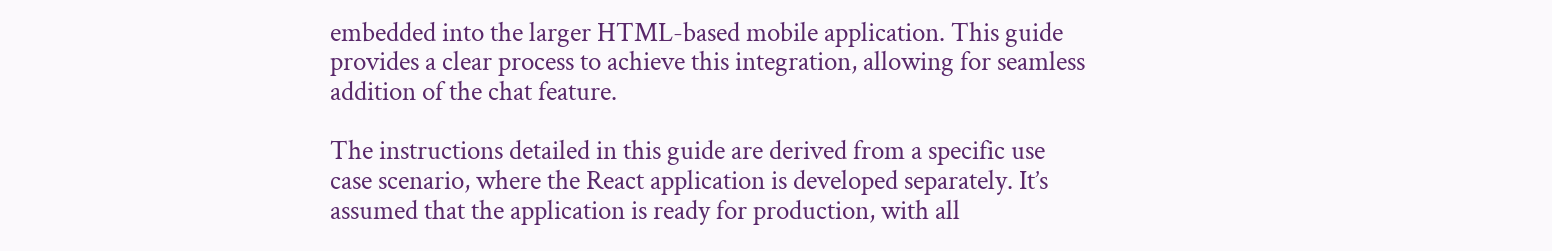embedded into the larger HTML-based mobile application. This guide provides a clear process to achieve this integration, allowing for seamless addition of the chat feature.

The instructions detailed in this guide are derived from a specific use case scenario, where the React application is developed separately. It’s assumed that the application is ready for production, with all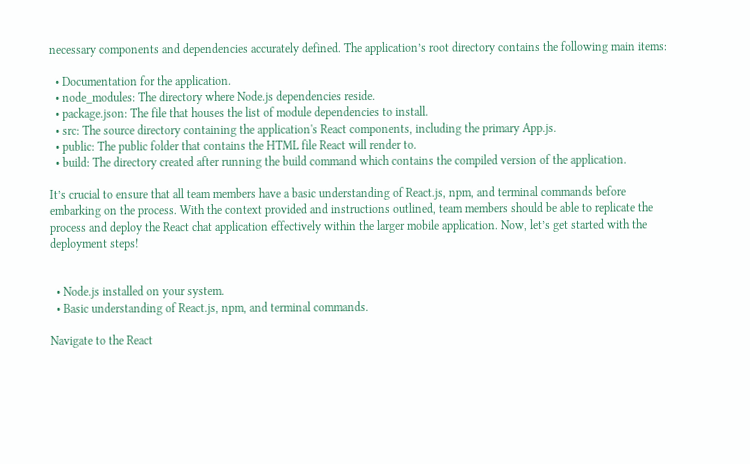necessary components and dependencies accurately defined. The application’s root directory contains the following main items:

  • Documentation for the application.
  • node_modules: The directory where Node.js dependencies reside.
  • package.json: The file that houses the list of module dependencies to install.
  • src: The source directory containing the application's React components, including the primary App.js.
  • public: The public folder that contains the HTML file React will render to.
  • build: The directory created after running the build command which contains the compiled version of the application.

It’s crucial to ensure that all team members have a basic understanding of React.js, npm, and terminal commands before embarking on the process. With the context provided and instructions outlined, team members should be able to replicate the process and deploy the React chat application effectively within the larger mobile application. Now, let’s get started with the deployment steps!


  • Node.js installed on your system.
  • Basic understanding of React.js, npm, and terminal commands.

Navigate to the React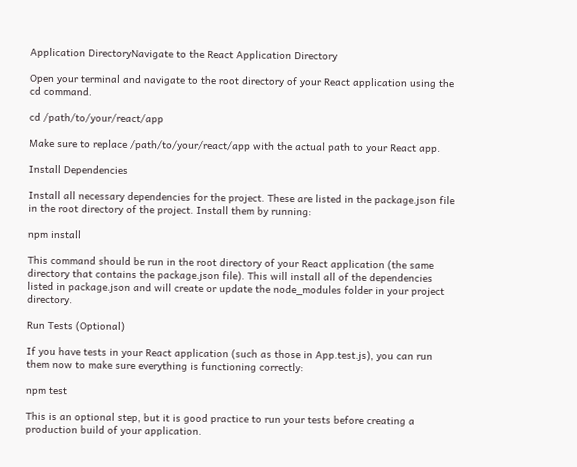Application DirectoryNavigate to the React Application Directory

Open your terminal and navigate to the root directory of your React application using the cd command.

cd /path/to/your/react/app

Make sure to replace /path/to/your/react/app with the actual path to your React app.

Install Dependencies

Install all necessary dependencies for the project. These are listed in the package.json file in the root directory of the project. Install them by running:

npm install

This command should be run in the root directory of your React application (the same directory that contains the package.json file). This will install all of the dependencies listed in package.json and will create or update the node_modules folder in your project directory.

Run Tests (Optional)

If you have tests in your React application (such as those in App.test.js), you can run them now to make sure everything is functioning correctly:

npm test

This is an optional step, but it is good practice to run your tests before creating a production build of your application.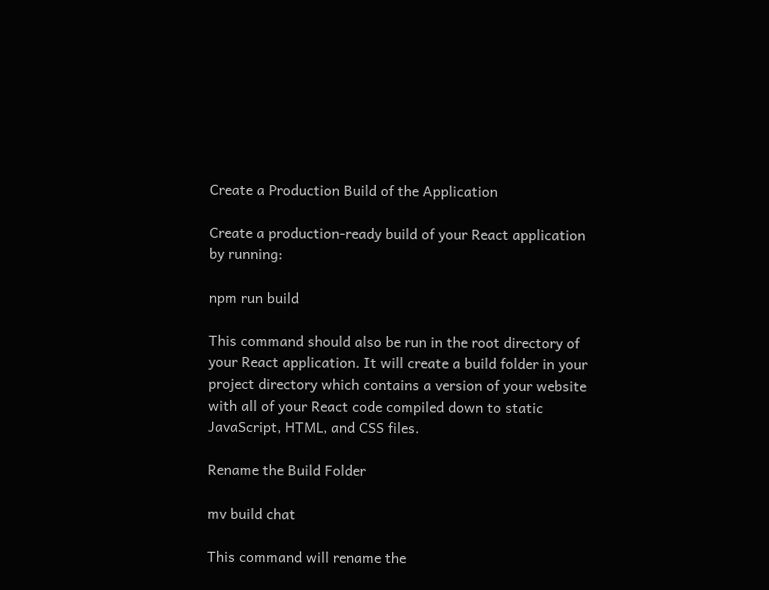Create a Production Build of the Application

Create a production-ready build of your React application by running:

npm run build

This command should also be run in the root directory of your React application. It will create a build folder in your project directory which contains a version of your website with all of your React code compiled down to static JavaScript, HTML, and CSS files.

Rename the Build Folder

mv build chat

This command will rename the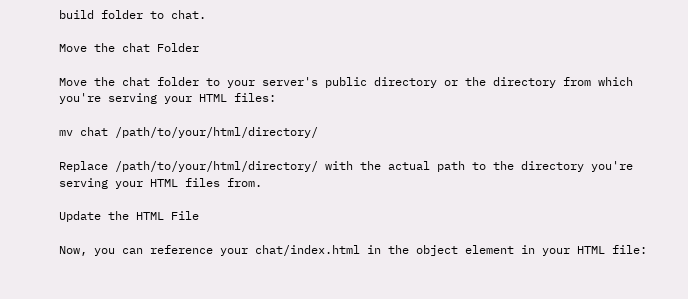build folder to chat.

Move the chat Folder

Move the chat folder to your server's public directory or the directory from which you're serving your HTML files:

mv chat /path/to/your/html/directory/

Replace /path/to/your/html/directory/ with the actual path to the directory you're serving your HTML files from.

Update the HTML File

Now, you can reference your chat/index.html in the object element in your HTML file: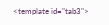<template id="tab3">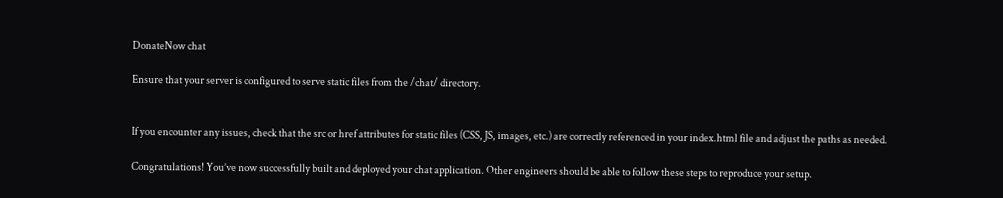DonateNow chat

Ensure that your server is configured to serve static files from the /chat/ directory.


If you encounter any issues, check that the src or href attributes for static files (CSS, JS, images, etc.) are correctly referenced in your index.html file and adjust the paths as needed.

Congratulations! You’ve now successfully built and deployed your chat application. Other engineers should be able to follow these steps to reproduce your setup.